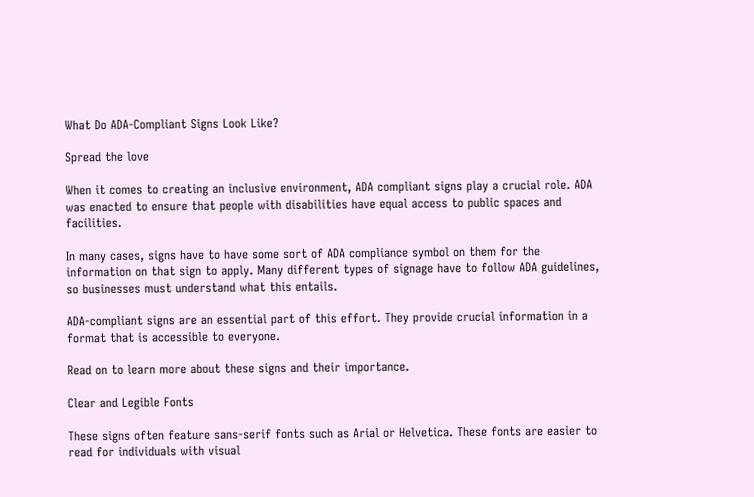What Do ADA-Compliant Signs Look Like?

Spread the love

When it comes to creating an inclusive environment, ADA compliant signs play a crucial role. ADA was enacted to ensure that people with disabilities have equal access to public spaces and facilities.

In many cases, signs have to have some sort of ADA compliance symbol on them for the information on that sign to apply. Many different types of signage have to follow ADA guidelines, so businesses must understand what this entails.

ADA-compliant signs are an essential part of this effort. They provide crucial information in a format that is accessible to everyone.

Read on to learn more about these signs and their importance.

Clear and Legible Fonts

These signs often feature sans-serif fonts such as Arial or Helvetica. These fonts are easier to read for individuals with visual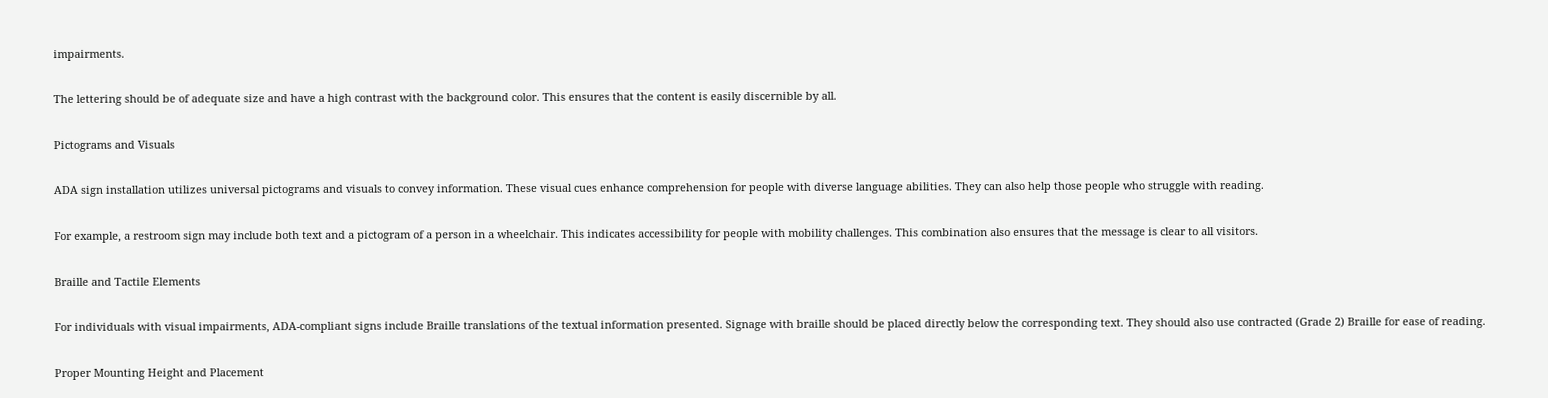impairments.

The lettering should be of adequate size and have a high contrast with the background color. This ensures that the content is easily discernible by all.

Pictograms and Visuals

ADA sign installation utilizes universal pictograms and visuals to convey information. These visual cues enhance comprehension for people with diverse language abilities. They can also help those people who struggle with reading.

For example, a restroom sign may include both text and a pictogram of a person in a wheelchair. This indicates accessibility for people with mobility challenges. This combination also ensures that the message is clear to all visitors.

Braille and Tactile Elements

For individuals with visual impairments, ADA-compliant signs include Braille translations of the textual information presented. Signage with braille should be placed directly below the corresponding text. They should also use contracted (Grade 2) Braille for ease of reading.

Proper Mounting Height and Placement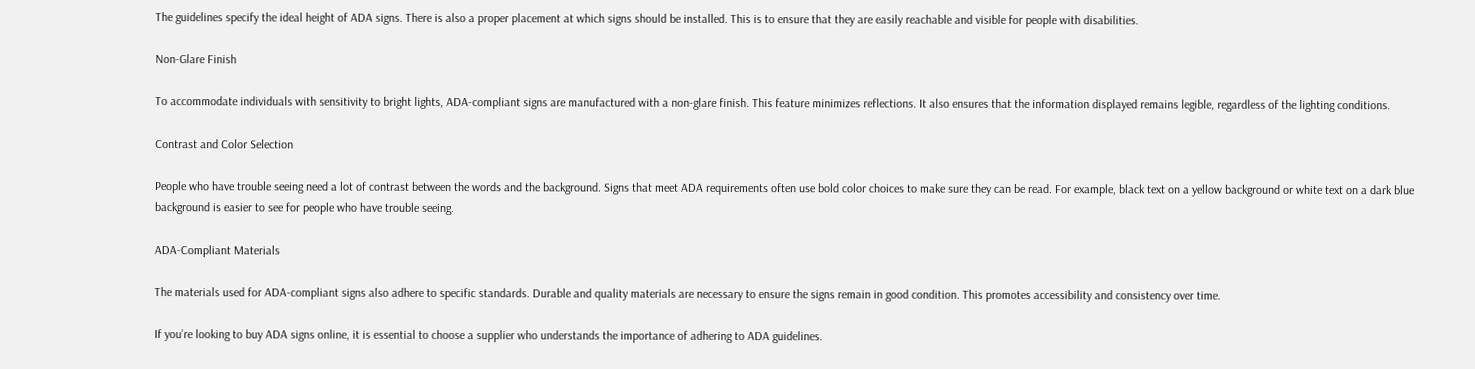The guidelines specify the ideal height of ADA signs. There is also a proper placement at which signs should be installed. This is to ensure that they are easily reachable and visible for people with disabilities.

Non-Glare Finish

To accommodate individuals with sensitivity to bright lights, ADA-compliant signs are manufactured with a non-glare finish. This feature minimizes reflections. It also ensures that the information displayed remains legible, regardless of the lighting conditions.

Contrast and Color Selection

People who have trouble seeing need a lot of contrast between the words and the background. Signs that meet ADA requirements often use bold color choices to make sure they can be read. For example, black text on a yellow background or white text on a dark blue background is easier to see for people who have trouble seeing.

ADA-Compliant Materials

The materials used for ADA-compliant signs also adhere to specific standards. Durable and quality materials are necessary to ensure the signs remain in good condition. This promotes accessibility and consistency over time.

If you’re looking to buy ADA signs online, it is essential to choose a supplier who understands the importance of adhering to ADA guidelines.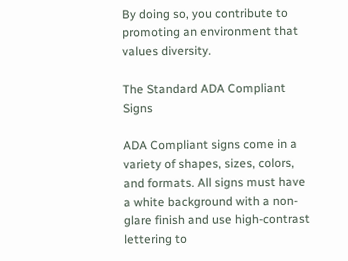By doing so, you contribute to promoting an environment that values diversity.

The Standard ADA Compliant Signs

ADA Compliant signs come in a variety of shapes, sizes, colors, and formats. All signs must have a white background with a non-glare finish and use high-contrast lettering to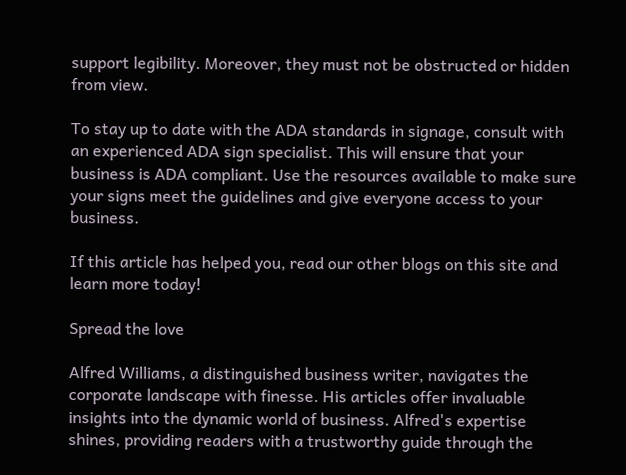support legibility. Moreover, they must not be obstructed or hidden from view.

To stay up to date with the ADA standards in signage, consult with an experienced ADA sign specialist. This will ensure that your business is ADA compliant. Use the resources available to make sure your signs meet the guidelines and give everyone access to your business.

If this article has helped you, read our other blogs on this site and learn more today!

Spread the love

Alfred Williams, a distinguished business writer, navigates the corporate landscape with finesse. His articles offer invaluable insights into the dynamic world of business. Alfred's expertise shines, providing readers with a trustworthy guide through the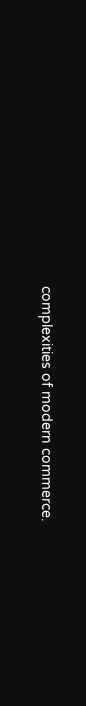complexities of modern commerce.